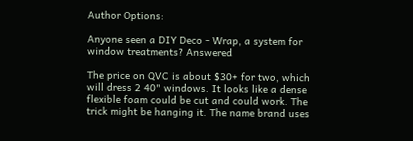Author Options:

Anyone seen a DIY Deco - Wrap, a system for window treatments? Answered

The price on QVC is about $30+ for two, which will dress 2 40" windows. It looks like a dense flexible foam could be cut and could work. The trick might be hanging it. The name brand uses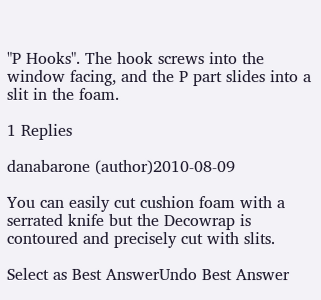"P Hooks". The hook screws into the window facing, and the P part slides into a slit in the foam.

1 Replies

danabarone (author)2010-08-09

You can easily cut cushion foam with a serrated knife but the Decowrap is contoured and precisely cut with slits.

Select as Best AnswerUndo Best Answer